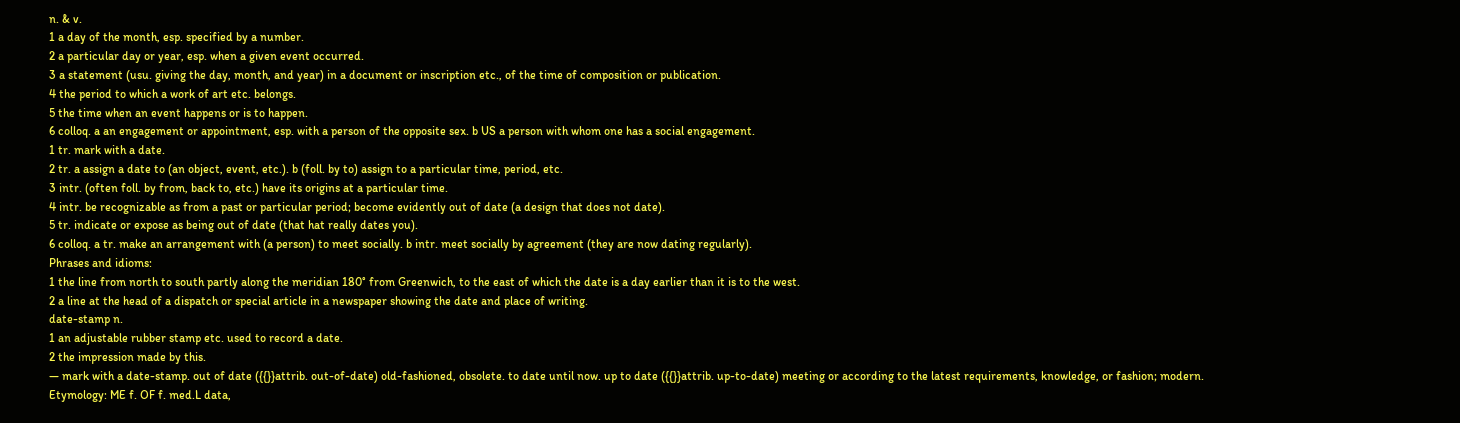n. & v.
1 a day of the month, esp. specified by a number.
2 a particular day or year, esp. when a given event occurred.
3 a statement (usu. giving the day, month, and year) in a document or inscription etc., of the time of composition or publication.
4 the period to which a work of art etc. belongs.
5 the time when an event happens or is to happen.
6 colloq. a an engagement or appointment, esp. with a person of the opposite sex. b US a person with whom one has a social engagement.
1 tr. mark with a date.
2 tr. a assign a date to (an object, event, etc.). b (foll. by to) assign to a particular time, period, etc.
3 intr. (often foll. by from, back to, etc.) have its origins at a particular time.
4 intr. be recognizable as from a past or particular period; become evidently out of date (a design that does not date).
5 tr. indicate or expose as being out of date (that hat really dates you).
6 colloq. a tr. make an arrangement with (a person) to meet socially. b intr. meet socially by agreement (they are now dating regularly).
Phrases and idioms:
1 the line from north to south partly along the meridian 180° from Greenwich, to the east of which the date is a day earlier than it is to the west.
2 a line at the head of a dispatch or special article in a newspaper showing the date and place of writing.
date-stamp n.
1 an adjustable rubber stamp etc. used to record a date.
2 the impression made by this.
— mark with a date-stamp. out of date ({{}}attrib. out-of-date) old-fashioned, obsolete. to date until now. up to date ({{}}attrib. up-to-date) meeting or according to the latest requirements, knowledge, or fashion; modern.
Etymology: ME f. OF f. med.L data,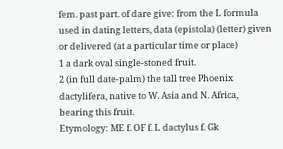fem. past part. of dare give: from the L formula used in dating letters, data (epistola) (letter) given or delivered (at a particular time or place)
1 a dark oval single-stoned fruit.
2 (in full date-palm) the tall tree Phoenix dactylifera, native to W. Asia and N. Africa, bearing this fruit.
Etymology: ME f. OF f. L dactylus f. Gk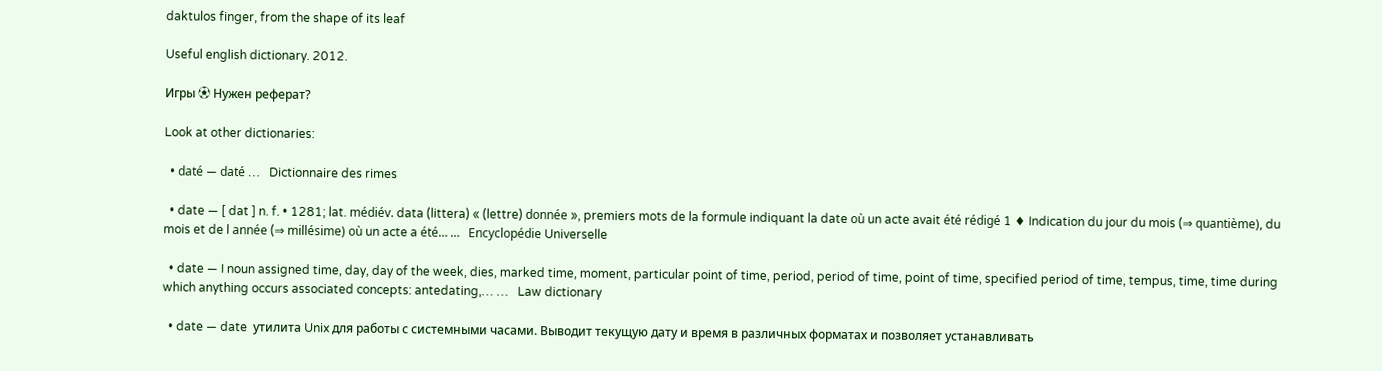daktulos finger, from the shape of its leaf

Useful english dictionary. 2012.

Игры ⚽ Нужен реферат?

Look at other dictionaries:

  • daté — daté …   Dictionnaire des rimes

  • date — [ dat ] n. f. • 1281; lat. médiév. data (littera) « (lettre) donnée », premiers mots de la formule indiquant la date où un acte avait été rédigé 1 ♦ Indication du jour du mois (⇒ quantième), du mois et de l année (⇒ millésime) où un acte a été… …   Encyclopédie Universelle

  • date — I noun assigned time, day, day of the week, dies, marked time, moment, particular point of time, period, period of time, point of time, specified period of time, tempus, time, time during which anything occurs associated concepts: antedating,… …   Law dictionary

  • date — date  утилита Unix для работы с системными часами. Выводит текущую дату и время в различных форматах и позволяет устанавливать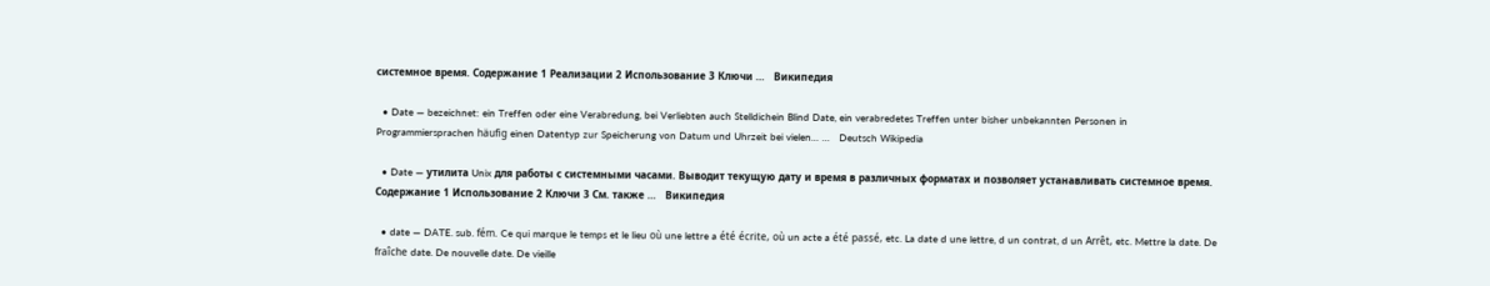системное время. Содержание 1 Реализации 2 Использование 3 Ключи …   Википедия

  • Date — bezeichnet: ein Treffen oder eine Verabredung, bei Verliebten auch Stelldichein Blind Date, ein verabredetes Treffen unter bisher unbekannten Personen in Programmiersprachen häufig einen Datentyp zur Speicherung von Datum und Uhrzeit bei vielen… …   Deutsch Wikipedia

  • Date — утилита Unix для работы с системными часами. Выводит текущую дату и время в различных форматах и позволяет устанавливать системное время. Содержание 1 Использование 2 Ключи 3 См. также …   Википедия

  • date — DATE. sub. fém. Ce qui marque le temps et le lieu où une lettre a été écrite, où un acte a été passé, etc. La date d une lettre, d un contrat, d un Arrêt, etc. Mettre la date. De fraîche date. De nouvelle date. De vieille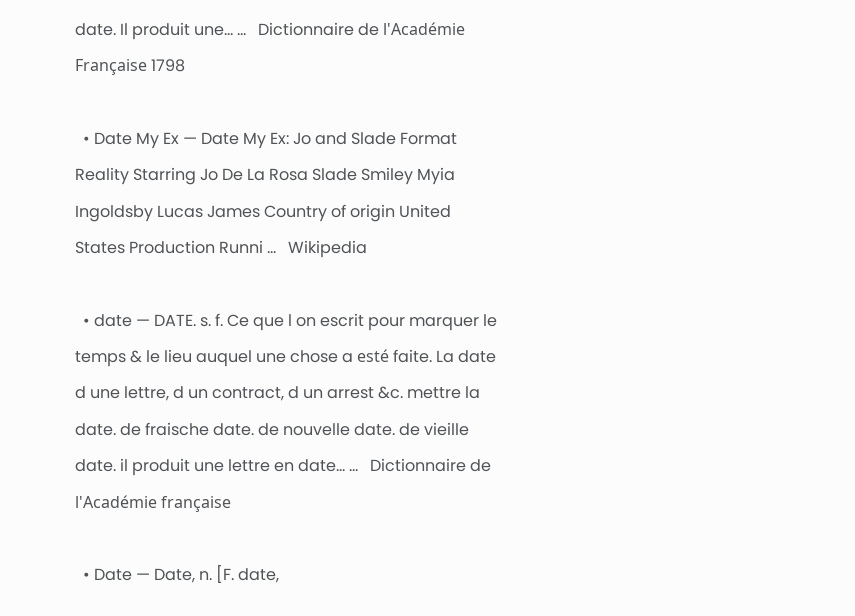date. Il produit une… …   Dictionnaire de l'Académie Française 1798

  • Date My Ex — Date My Ex: Jo and Slade Format Reality Starring Jo De La Rosa Slade Smiley Myia Ingoldsby Lucas James Country of origin United States Production Runni …   Wikipedia

  • date — DATE. s. f. Ce que l on escrit pour marquer le temps & le lieu auquel une chose a esté faite. La date d une lettre, d un contract, d un arrest &c. mettre la date. de fraische date. de nouvelle date. de vieille date. il produit une lettre en date… …   Dictionnaire de l'Académie française

  • Date — Date, n. [F. date,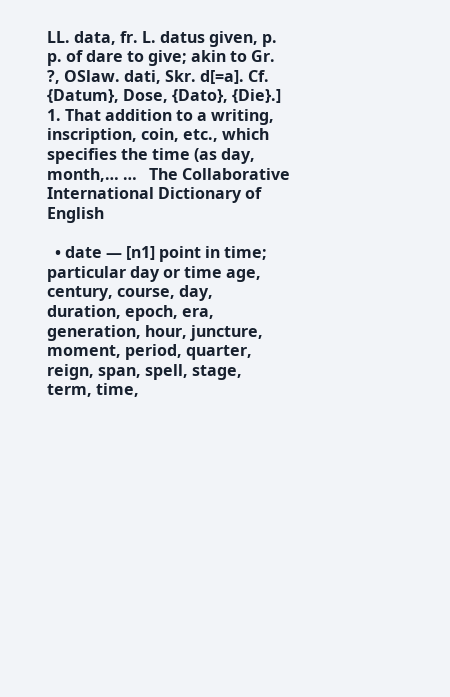LL. data, fr. L. datus given, p. p. of dare to give; akin to Gr. ?, OSlaw. dati, Skr. d[=a]. Cf. {Datum}, Dose, {Dato}, {Die}.] 1. That addition to a writing, inscription, coin, etc., which specifies the time (as day, month,… …   The Collaborative International Dictionary of English

  • date — [n1] point in time; particular day or time age, century, course, day, duration, epoch, era, generation, hour, juncture, moment, period, quarter, reign, span, spell, stage, term, time,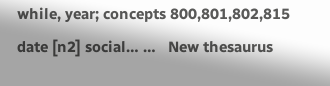while, year; concepts 800,801,802,815 date [n2] social… …   New thesaurus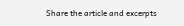Share the article and excerpts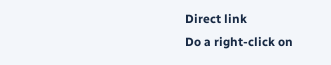Direct link
Do a right-click on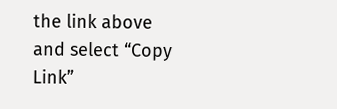the link above
and select “Copy Link”